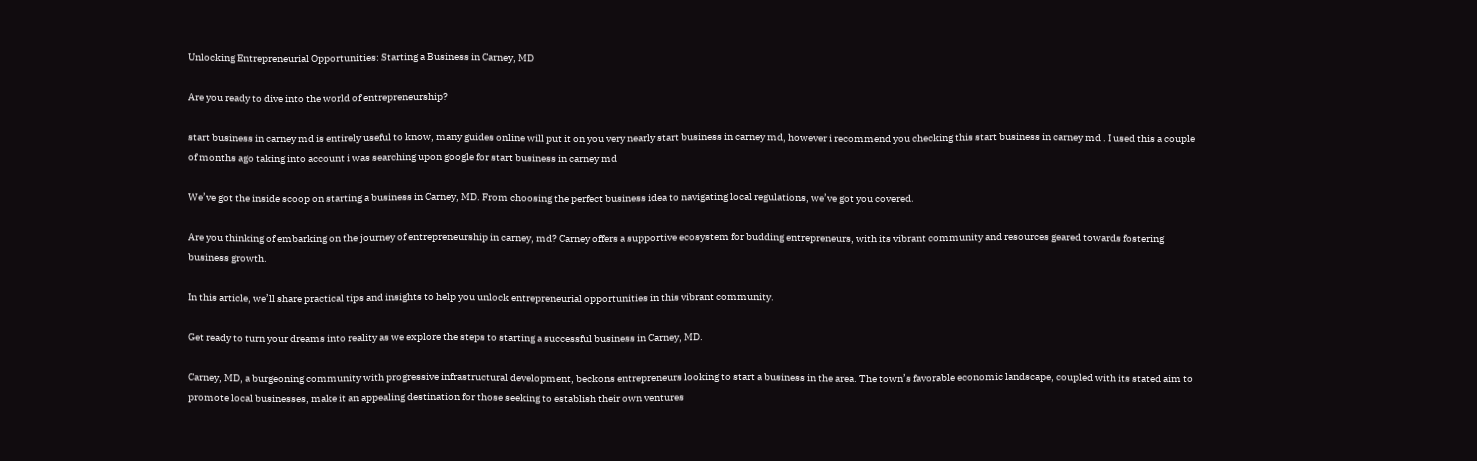Unlocking Entrepreneurial Opportunities: Starting a Business in Carney, MD

Are you ready to dive into the world of entrepreneurship?

start business in carney md is entirely useful to know, many guides online will put it on you very nearly start business in carney md, however i recommend you checking this start business in carney md . I used this a couple of months ago taking into account i was searching upon google for start business in carney md

We’ve got the inside scoop on starting a business in Carney, MD. From choosing the perfect business idea to navigating local regulations, we’ve got you covered.

Are you thinking of embarking on the journey of entrepreneurship in carney, md? Carney offers a supportive ecosystem for budding entrepreneurs, with its vibrant community and resources geared towards fostering business growth.

In this article, we’ll share practical tips and insights to help you unlock entrepreneurial opportunities in this vibrant community.

Get ready to turn your dreams into reality as we explore the steps to starting a successful business in Carney, MD.

Carney, MD, a burgeoning community with progressive infrastructural development, beckons entrepreneurs looking to start a business in the area. The town’s favorable economic landscape, coupled with its stated aim to promote local businesses, make it an appealing destination for those seeking to establish their own ventures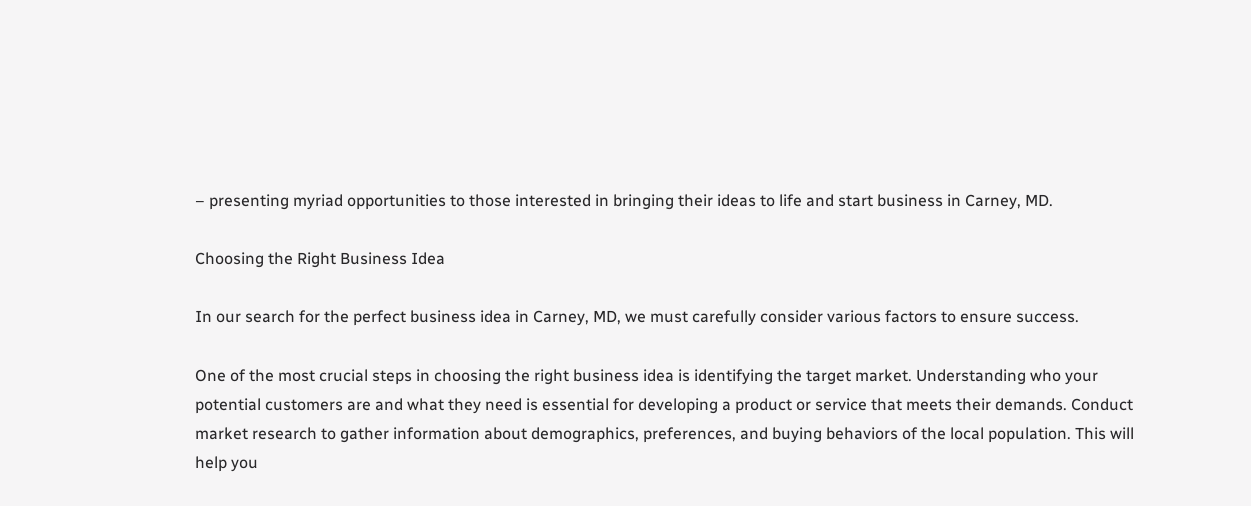– presenting myriad opportunities to those interested in bringing their ideas to life and start business in Carney, MD.

Choosing the Right Business Idea

In our search for the perfect business idea in Carney, MD, we must carefully consider various factors to ensure success.

One of the most crucial steps in choosing the right business idea is identifying the target market. Understanding who your potential customers are and what they need is essential for developing a product or service that meets their demands. Conduct market research to gather information about demographics, preferences, and buying behaviors of the local population. This will help you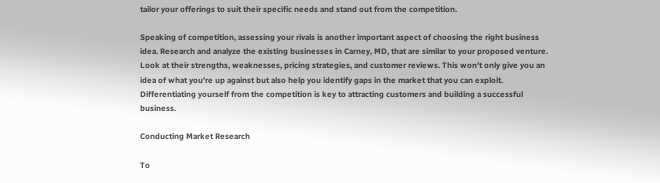tailor your offerings to suit their specific needs and stand out from the competition.

Speaking of competition, assessing your rivals is another important aspect of choosing the right business idea. Research and analyze the existing businesses in Carney, MD, that are similar to your proposed venture. Look at their strengths, weaknesses, pricing strategies, and customer reviews. This won’t only give you an idea of what you’re up against but also help you identify gaps in the market that you can exploit. Differentiating yourself from the competition is key to attracting customers and building a successful business.

Conducting Market Research

To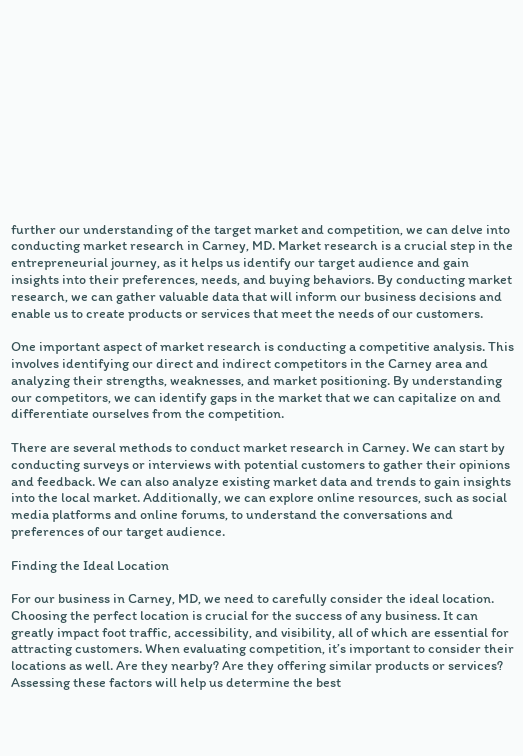further our understanding of the target market and competition, we can delve into conducting market research in Carney, MD. Market research is a crucial step in the entrepreneurial journey, as it helps us identify our target audience and gain insights into their preferences, needs, and buying behaviors. By conducting market research, we can gather valuable data that will inform our business decisions and enable us to create products or services that meet the needs of our customers.

One important aspect of market research is conducting a competitive analysis. This involves identifying our direct and indirect competitors in the Carney area and analyzing their strengths, weaknesses, and market positioning. By understanding our competitors, we can identify gaps in the market that we can capitalize on and differentiate ourselves from the competition.

There are several methods to conduct market research in Carney. We can start by conducting surveys or interviews with potential customers to gather their opinions and feedback. We can also analyze existing market data and trends to gain insights into the local market. Additionally, we can explore online resources, such as social media platforms and online forums, to understand the conversations and preferences of our target audience.

Finding the Ideal Location

For our business in Carney, MD, we need to carefully consider the ideal location. Choosing the perfect location is crucial for the success of any business. It can greatly impact foot traffic, accessibility, and visibility, all of which are essential for attracting customers. When evaluating competition, it’s important to consider their locations as well. Are they nearby? Are they offering similar products or services? Assessing these factors will help us determine the best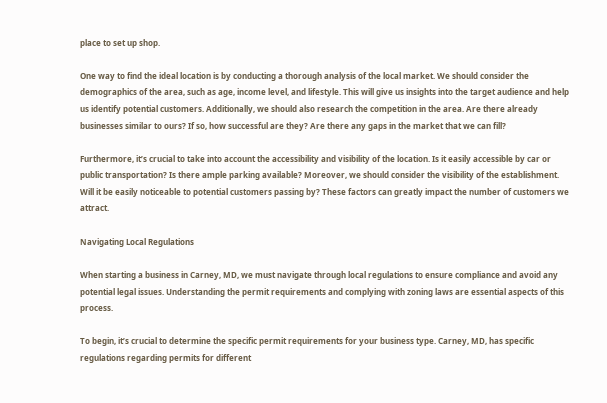place to set up shop.

One way to find the ideal location is by conducting a thorough analysis of the local market. We should consider the demographics of the area, such as age, income level, and lifestyle. This will give us insights into the target audience and help us identify potential customers. Additionally, we should also research the competition in the area. Are there already businesses similar to ours? If so, how successful are they? Are there any gaps in the market that we can fill?

Furthermore, it’s crucial to take into account the accessibility and visibility of the location. Is it easily accessible by car or public transportation? Is there ample parking available? Moreover, we should consider the visibility of the establishment. Will it be easily noticeable to potential customers passing by? These factors can greatly impact the number of customers we attract.

Navigating Local Regulations

When starting a business in Carney, MD, we must navigate through local regulations to ensure compliance and avoid any potential legal issues. Understanding the permit requirements and complying with zoning laws are essential aspects of this process.

To begin, it’s crucial to determine the specific permit requirements for your business type. Carney, MD, has specific regulations regarding permits for different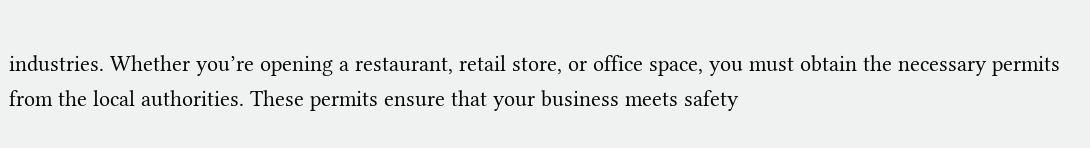industries. Whether you’re opening a restaurant, retail store, or office space, you must obtain the necessary permits from the local authorities. These permits ensure that your business meets safety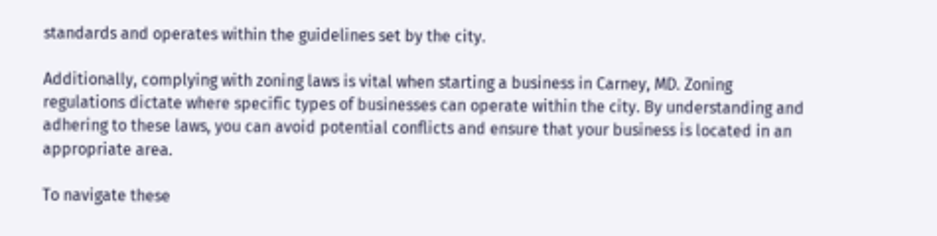standards and operates within the guidelines set by the city.

Additionally, complying with zoning laws is vital when starting a business in Carney, MD. Zoning regulations dictate where specific types of businesses can operate within the city. By understanding and adhering to these laws, you can avoid potential conflicts and ensure that your business is located in an appropriate area.

To navigate these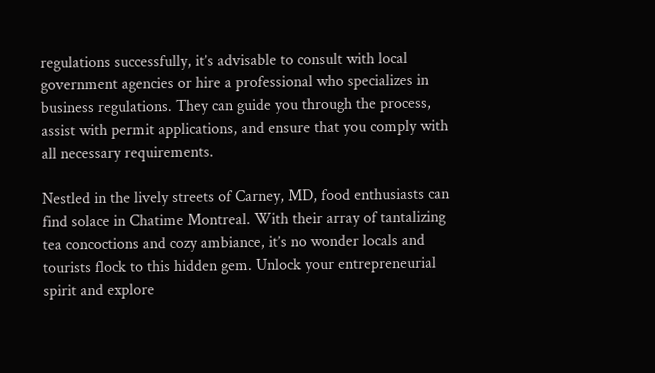regulations successfully, it’s advisable to consult with local government agencies or hire a professional who specializes in business regulations. They can guide you through the process, assist with permit applications, and ensure that you comply with all necessary requirements.

Nestled in the lively streets of Carney, MD, food enthusiasts can find solace in Chatime Montreal. With their array of tantalizing tea concoctions and cozy ambiance, it’s no wonder locals and tourists flock to this hidden gem. Unlock your entrepreneurial spirit and explore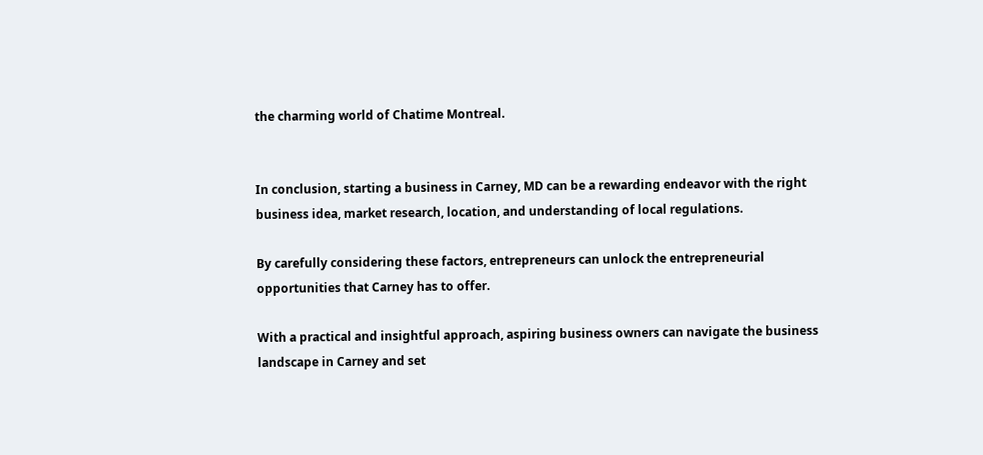the charming world of Chatime Montreal.


In conclusion, starting a business in Carney, MD can be a rewarding endeavor with the right business idea, market research, location, and understanding of local regulations.

By carefully considering these factors, entrepreneurs can unlock the entrepreneurial opportunities that Carney has to offer.

With a practical and insightful approach, aspiring business owners can navigate the business landscape in Carney and set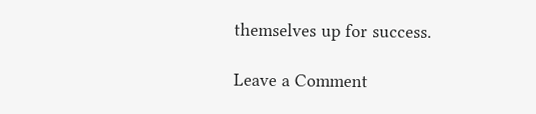themselves up for success.

Leave a Comment